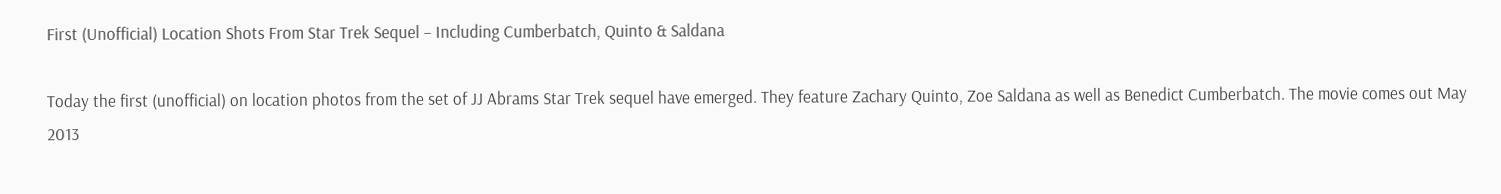First (Unofficial) Location Shots From Star Trek Sequel – Including Cumberbatch, Quinto & Saldana

Today the first (unofficial) on location photos from the set of JJ Abrams Star Trek sequel have emerged. They feature Zachary Quinto, Zoe Saldana as well as Benedict Cumberbatch. The movie comes out May 2013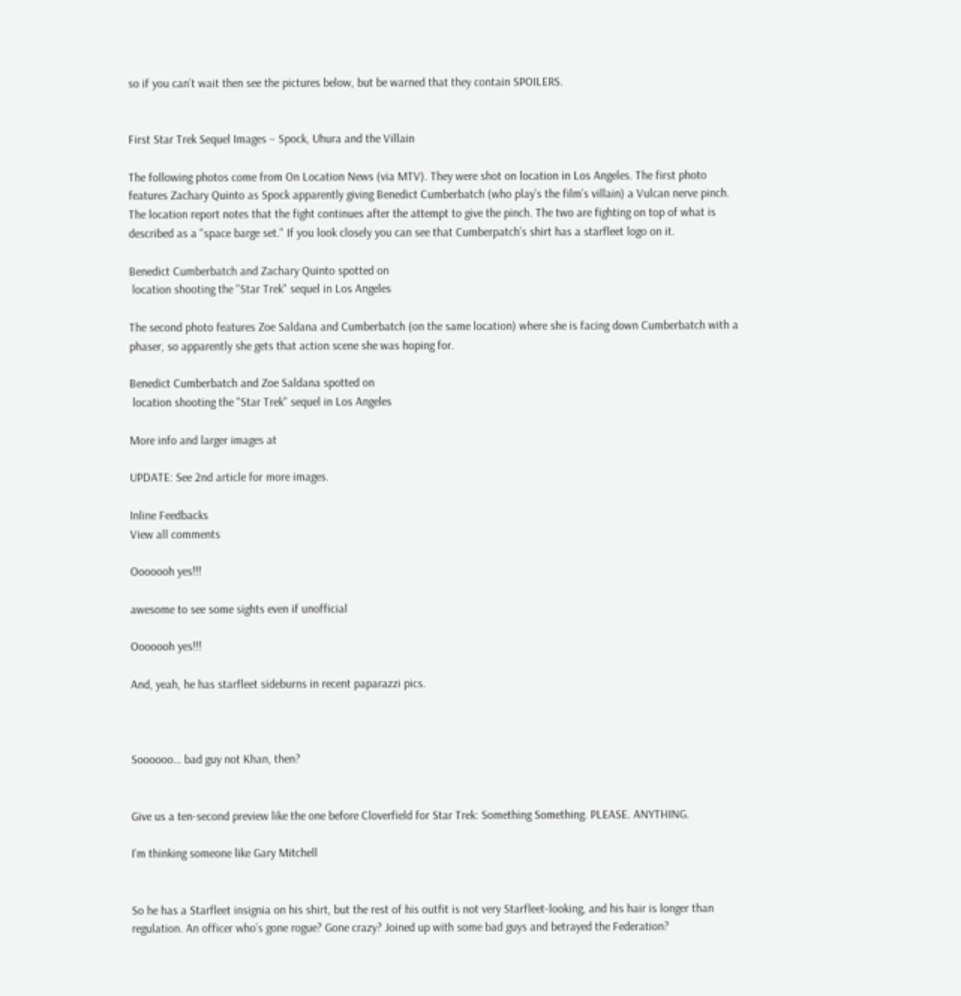so if you can’t wait then see the pictures below, but be warned that they contain SPOILERS.


First Star Trek Sequel Images – Spock, Uhura and the Villain

The following photos come from On Location News (via MTV). They were shot on location in Los Angeles. The first photo features Zachary Quinto as Spock apparently giving Benedict Cumberbatch (who play’s the film’s villain) a Vulcan nerve pinch. The location report notes that the fight continues after the attempt to give the pinch. The two are fighting on top of what is described as a "space barge set." If you look closely you can see that Cumberpatch’s shirt has a starfleet logo on it.

Benedict Cumberbatch and Zachary Quinto spotted on
 location shooting the "Star Trek" sequel in Los Angeles

The second photo features Zoe Saldana and Cumberbatch (on the same location) where she is facing down Cumberbatch with a phaser, so apparently she gets that action scene she was hoping for.

Benedict Cumberbatch and Zoe Saldana spotted on
 location shooting the "Star Trek" sequel in Los Angeles

More info and larger images at

UPDATE: See 2nd article for more images.

Inline Feedbacks
View all comments

Ooooooh yes!!!

awesome to see some sights even if unofficial

Ooooooh yes!!!

And, yeah, he has starfleet sideburns in recent paparazzi pics.



Soooooo… bad guy not Khan, then?


Give us a ten-second preview like the one before Cloverfield for Star Trek: Something Something. PLEASE. ANYTHING.

I’m thinking someone like Gary Mitchell


So he has a Starfleet insignia on his shirt, but the rest of his outfit is not very Starfleet-looking, and his hair is longer than regulation. An officer who’s gone rogue? Gone crazy? Joined up with some bad guys and betrayed the Federation?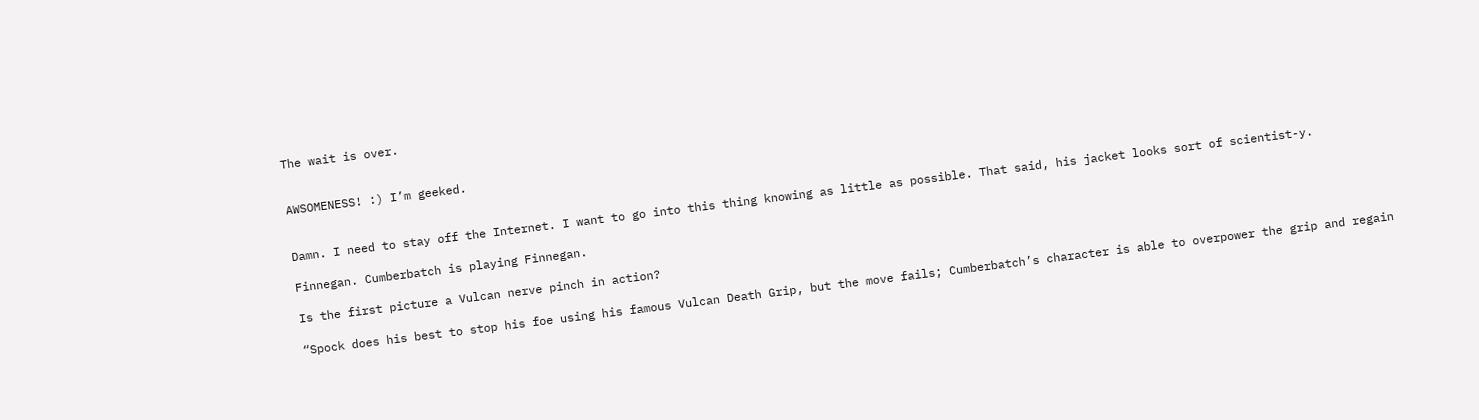The wait is over.


AWSOMENESS! :) I’m geeked.


Damn. I need to stay off the Internet. I want to go into this thing knowing as little as possible. That said, his jacket looks sort of scientist-y.

Finnegan. Cumberbatch is playing Finnegan.

Is the first picture a Vulcan nerve pinch in action?

“Spock does his best to stop his foe using his famous Vulcan Death Grip, but the move fails; Cumberbatch’s character is able to overpower the grip and regain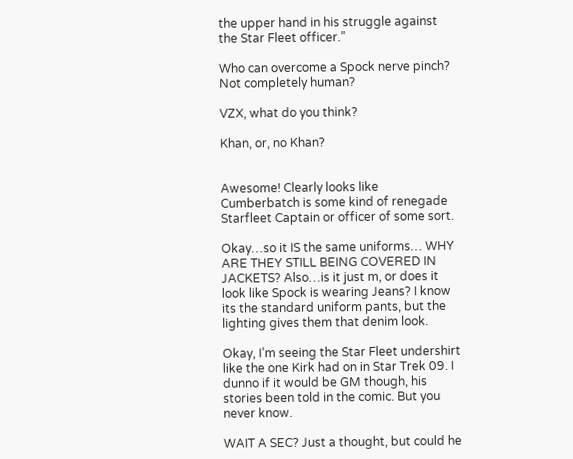the upper hand in his struggle against the Star Fleet officer.”

Who can overcome a Spock nerve pinch? Not completely human?

VZX, what do you think?

Khan, or, no Khan?


Awesome! Clearly looks like Cumberbatch is some kind of renegade Starfleet Captain or officer of some sort.

Okay…so it IS the same uniforms… WHY ARE THEY STILL BEING COVERED IN JACKETS? Also…is it just m, or does it look like Spock is wearing Jeans? I know its the standard uniform pants, but the lighting gives them that denim look.

Okay, I’m seeing the Star Fleet undershirt like the one Kirk had on in Star Trek 09. I dunno if it would be GM though, his stories been told in the comic. But you never know.

WAIT A SEC? Just a thought, but could he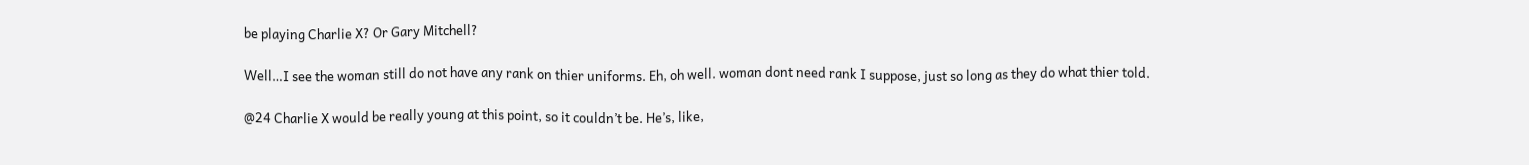be playing Charlie X? Or Gary Mitchell?

Well…I see the woman still do not have any rank on thier uniforms. Eh, oh well. woman dont need rank I suppose, just so long as they do what thier told.

@24 Charlie X would be really young at this point, so it couldn’t be. He’s, like,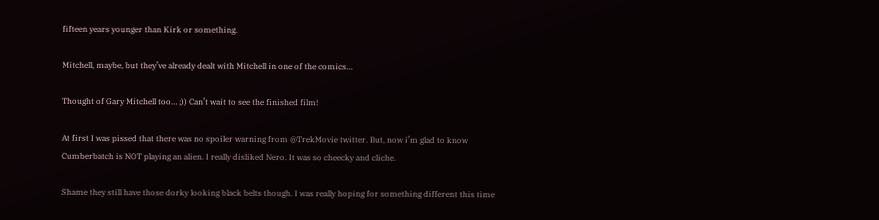fifteen years younger than Kirk or something.

Mitchell, maybe, but they’ve already dealt with Mitchell in one of the comics…

Thought of Gary Mitchell too… ;)) Can’t wait to see the finished film!

At first I was pissed that there was no spoiler warning from @TrekMovie twitter. But, now i’m glad to know Cumberbatch is NOT playing an alien. I really disliked Nero. It was so cheecky and cliche.

Shame they still have those dorky looking black belts though. I was really hoping for something different this time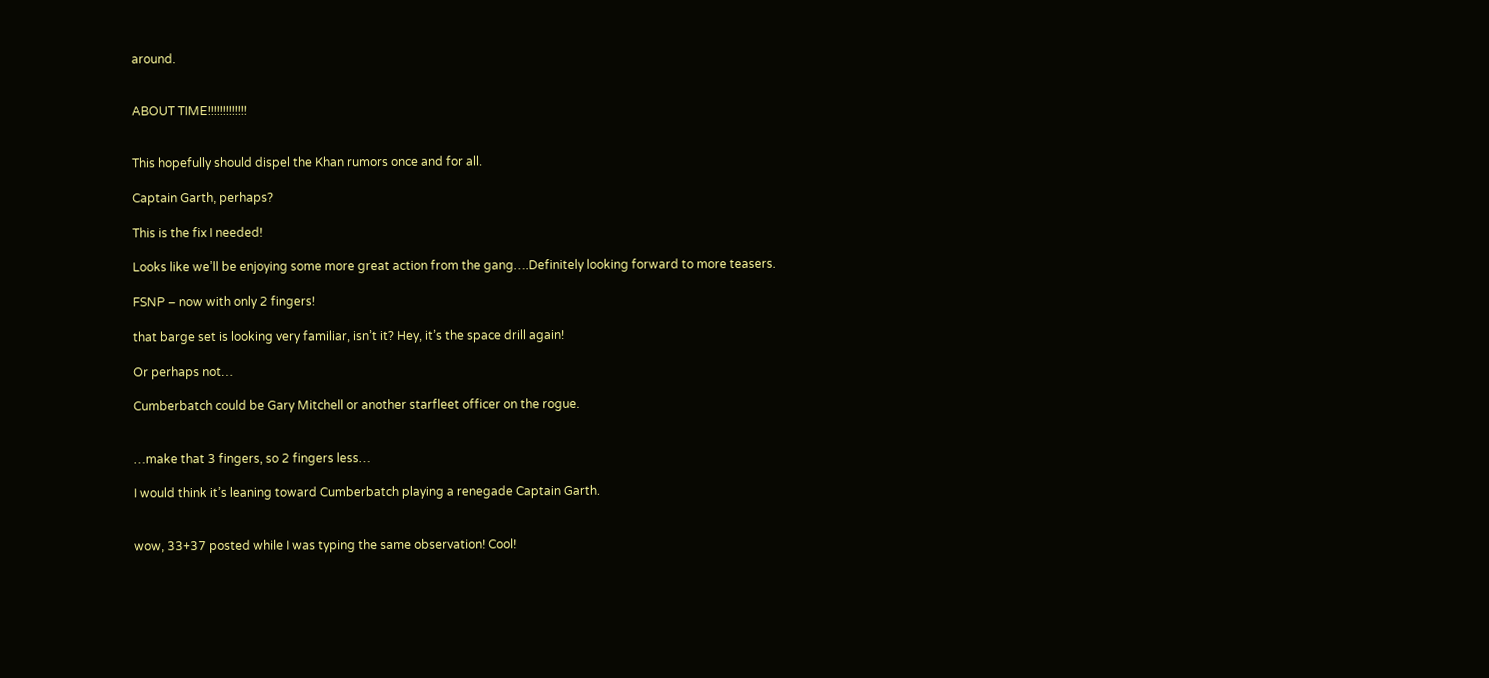around.


ABOUT TIME!!!!!!!!!!!!!


This hopefully should dispel the Khan rumors once and for all.

Captain Garth, perhaps?

This is the fix I needed!

Looks like we’ll be enjoying some more great action from the gang….Definitely looking forward to more teasers.

FSNP – now with only 2 fingers!

that barge set is looking very familiar, isn’t it? Hey, it’s the space drill again!

Or perhaps not…

Cumberbatch could be Gary Mitchell or another starfleet officer on the rogue.


…make that 3 fingers, so 2 fingers less…

I would think it’s leaning toward Cumberbatch playing a renegade Captain Garth.


wow, 33+37 posted while I was typing the same observation! Cool!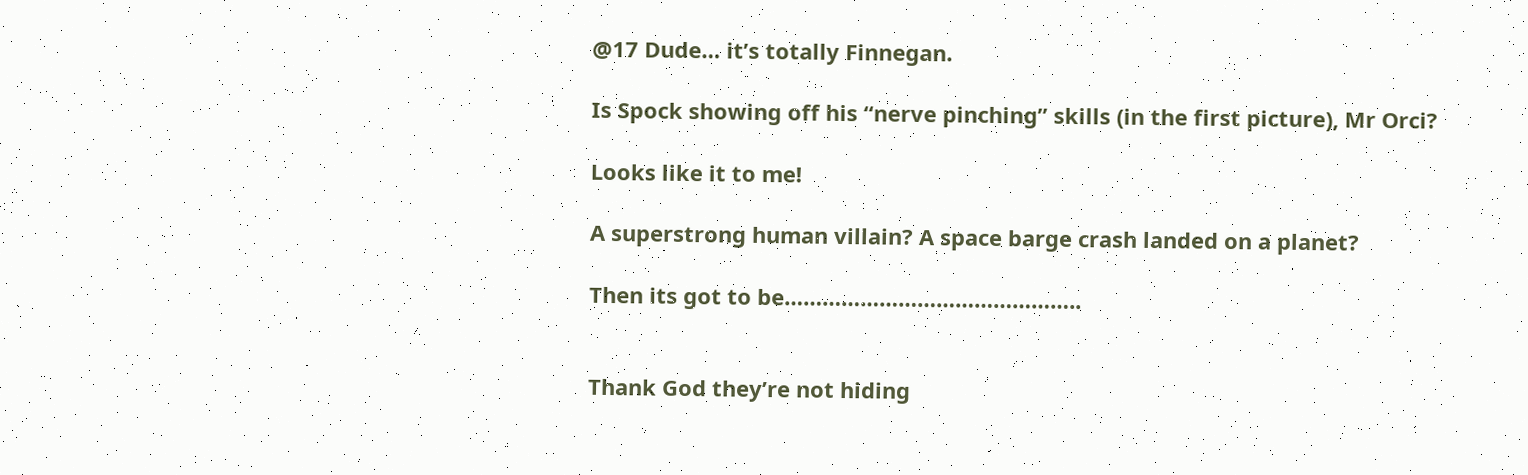@17 Dude… it’s totally Finnegan.

Is Spock showing off his “nerve pinching” skills (in the first picture), Mr Orci?

Looks like it to me!

A superstrong human villain? A space barge crash landed on a planet?

Then its got to be………………………………………..


Thank God they’re not hiding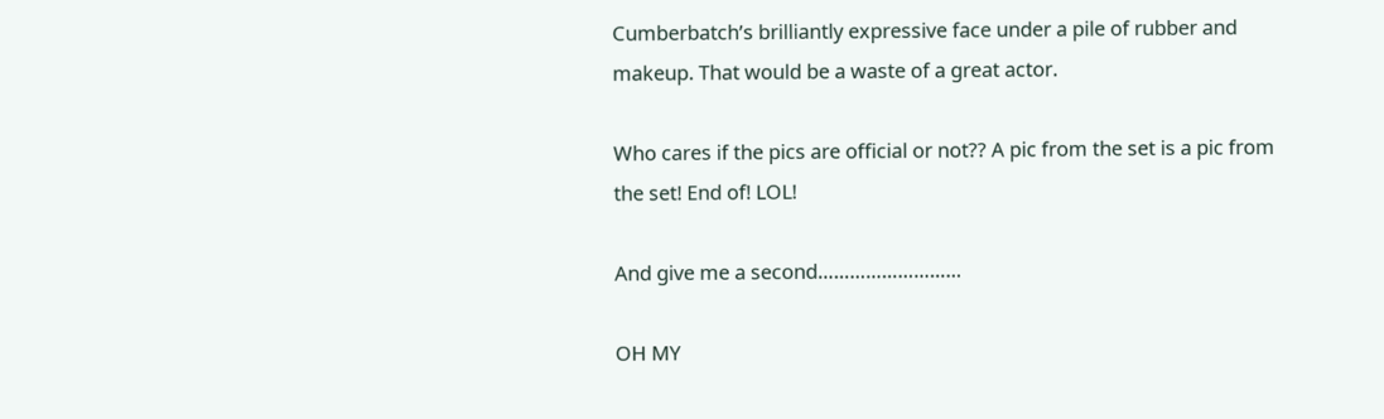Cumberbatch’s brilliantly expressive face under a pile of rubber and makeup. That would be a waste of a great actor.

Who cares if the pics are official or not?? A pic from the set is a pic from the set! End of! LOL!

And give me a second………………………

OH MY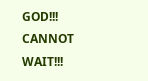GOD!!! CANNOT WAIT!!!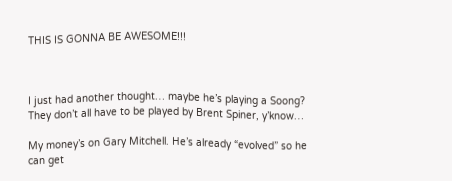THIS IS GONNA BE AWESOME!!!



I just had another thought… maybe he’s playing a Soong? They don’t all have to be played by Brent Spiner, y’know…

My money’s on Gary Mitchell. He’s already “evolved” so he can get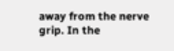away from the nerve grip. In the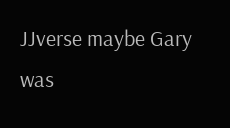JJverse maybe Gary was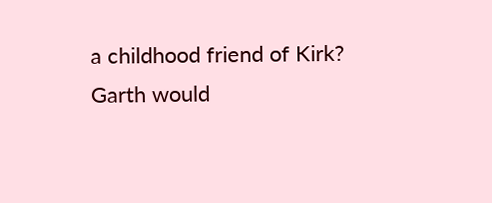a childhood friend of Kirk? Garth would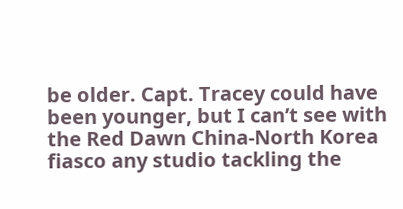be older. Capt. Tracey could have been younger, but I can’t see with the Red Dawn China-North Korea fiasco any studio tackling the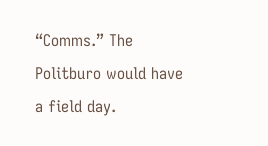“Comms.” The Politburo would have a field day.